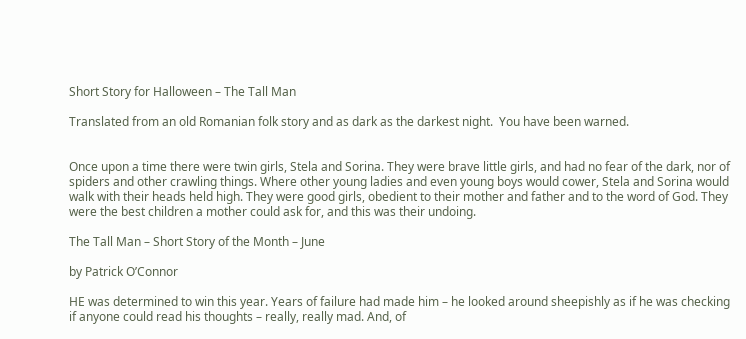Short Story for Halloween – The Tall Man

Translated from an old Romanian folk story and as dark as the darkest night.  You have been warned.


Once upon a time there were twin girls, Stela and Sorina. They were brave little girls, and had no fear of the dark, nor of spiders and other crawling things. Where other young ladies and even young boys would cower, Stela and Sorina would walk with their heads held high. They were good girls, obedient to their mother and father and to the word of God. They were the best children a mother could ask for, and this was their undoing.

The Tall Man – Short Story of the Month – June

by Patrick O’Connor

HE was determined to win this year. Years of failure had made him – he looked around sheepishly as if he was checking if anyone could read his thoughts – really, really mad. And, of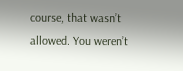course, that wasn’t allowed. You weren’t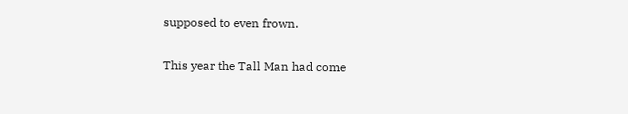supposed to even frown.

This year the Tall Man had come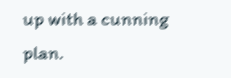up with a cunning plan.